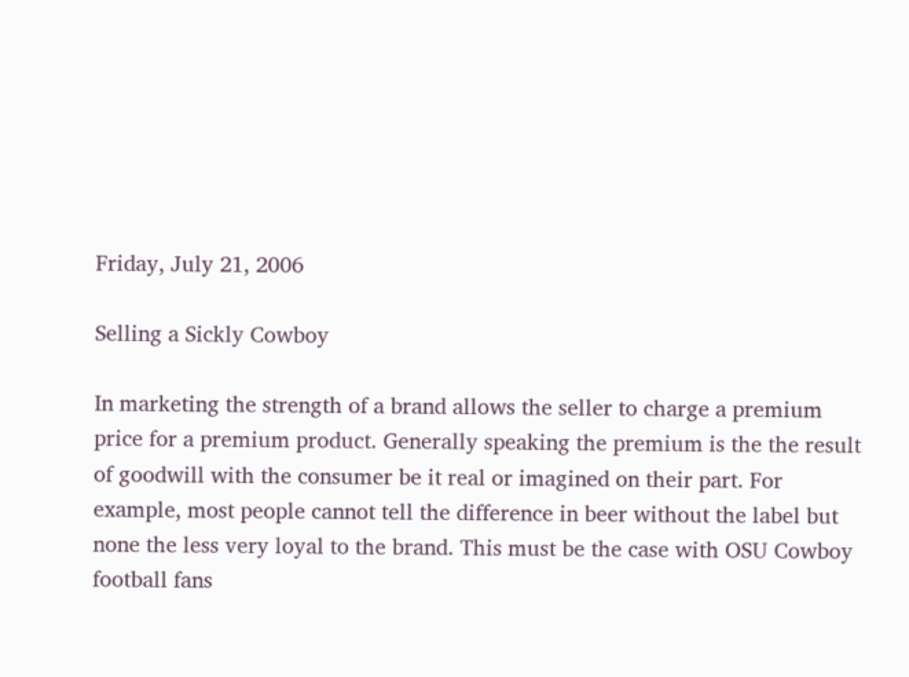Friday, July 21, 2006

Selling a Sickly Cowboy

In marketing the strength of a brand allows the seller to charge a premium price for a premium product. Generally speaking the premium is the the result of goodwill with the consumer be it real or imagined on their part. For example, most people cannot tell the difference in beer without the label but none the less very loyal to the brand. This must be the case with OSU Cowboy football fans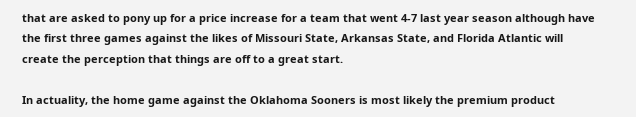that are asked to pony up for a price increase for a team that went 4-7 last year season although have the first three games against the likes of Missouri State, Arkansas State, and Florida Atlantic will create the perception that things are off to a great start.

In actuality, the home game against the Oklahoma Sooners is most likely the premium product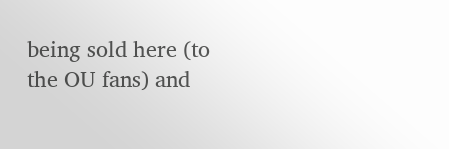being sold here (to the OU fans) and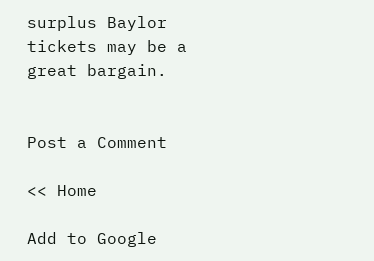surplus Baylor tickets may be a great bargain.


Post a Comment

<< Home

Add to Google